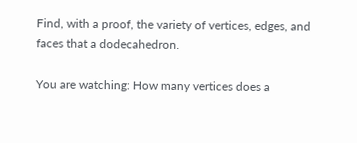Find, with a proof, the variety of vertices, edges, and faces that a dodecahedron.

You are watching: How many vertices does a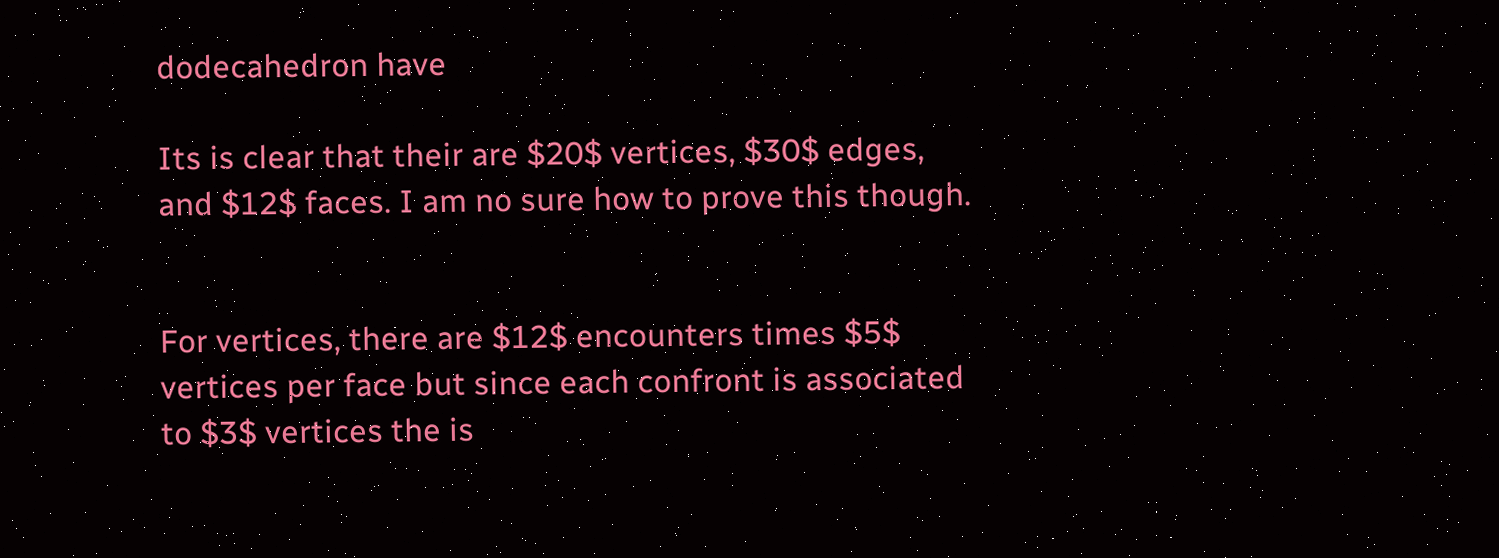dodecahedron have

Its is clear that their are $20$ vertices, $30$ edges, and $12$ faces. I am no sure how to prove this though.


For vertices, there are $12$ encounters times $5$ vertices per face but since each confront is associated to $3$ vertices the is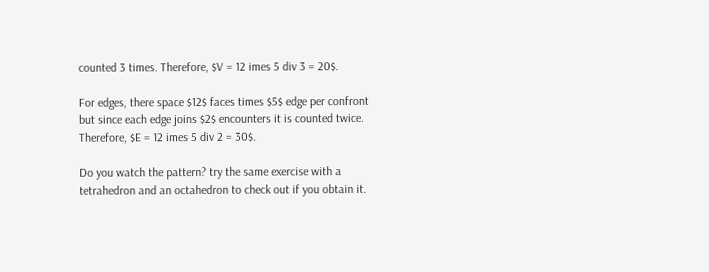counted 3 times. Therefore, $V = 12 imes 5 div 3 = 20$.

For edges, there space $12$ faces times $5$ edge per confront but since each edge joins $2$ encounters it is counted twice. Therefore, $E = 12 imes 5 div 2 = 30$.

Do you watch the pattern? try the same exercise with a tetrahedron and an octahedron to check out if you obtain it.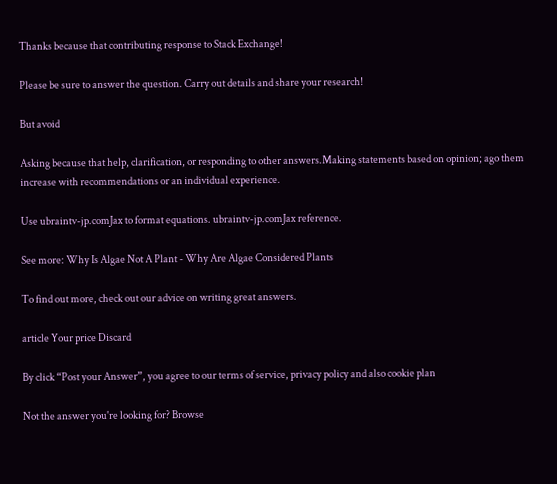Thanks because that contributing response to Stack Exchange!

Please be sure to answer the question. Carry out details and share your research!

But avoid

Asking because that help, clarification, or responding to other answers.Making statements based on opinion; ago them increase with recommendations or an individual experience.

Use ubraintv-jp.comJax to format equations. ubraintv-jp.comJax reference.

See more: Why Is Algae Not A Plant - Why Are Algae Considered Plants

To find out more, check out our advice on writing great answers.

article Your price Discard

By click “Post your Answer”, you agree to our terms of service, privacy policy and also cookie plan

Not the answer you're looking for? Browse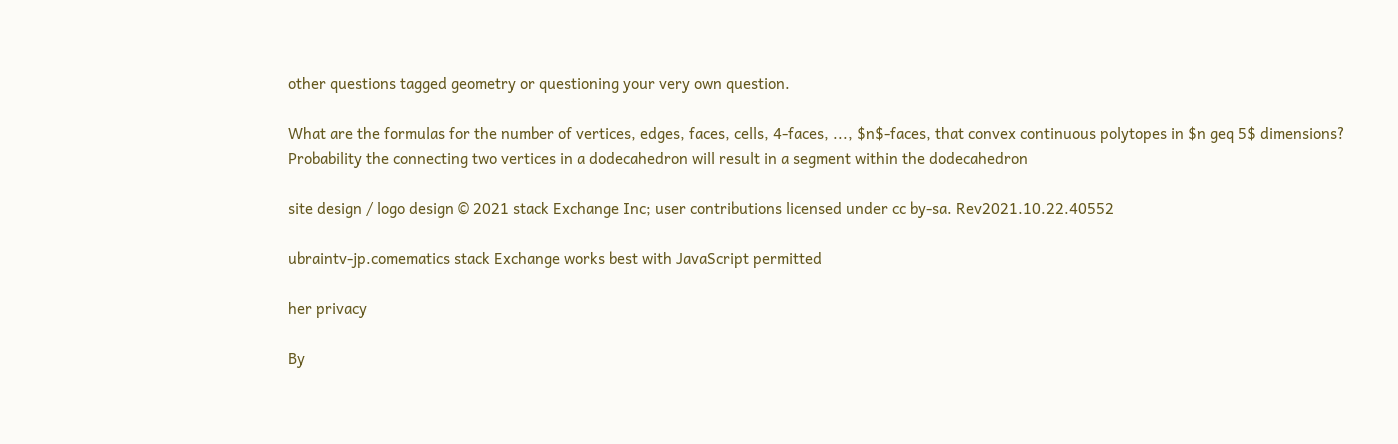other questions tagged geometry or questioning your very own question.

What are the formulas for the number of vertices, edges, faces, cells, 4-faces, ..., $n$-faces, that convex continuous polytopes in $n geq 5$ dimensions?
Probability the connecting two vertices in a dodecahedron will result in a segment within the dodecahedron

site design / logo design © 2021 stack Exchange Inc; user contributions licensed under cc by-sa. Rev2021.10.22.40552

ubraintv-jp.comematics stack Exchange works best with JavaScript permitted

her privacy

By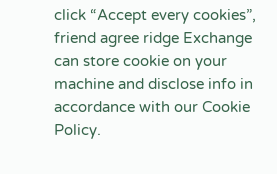click “Accept every cookies”, friend agree ridge Exchange can store cookie on your machine and disclose info in accordance with our Cookie Policy.